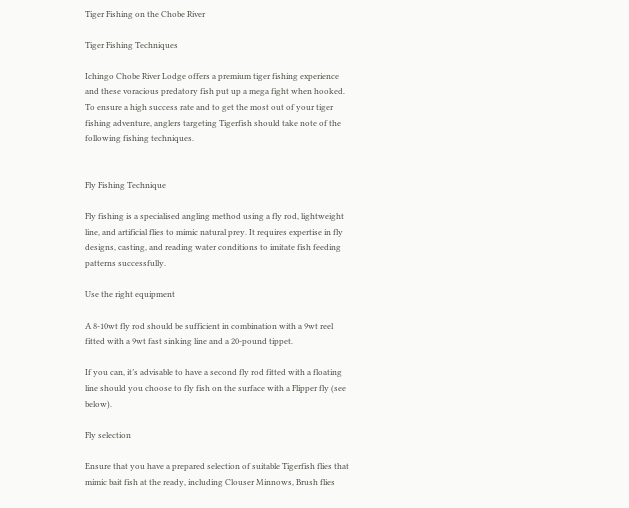Tiger Fishing on the Chobe River

Tiger Fishing Techniques

Ichingo Chobe River Lodge offers a premium tiger fishing experience and these voracious predatory fish put up a mega fight when hooked. To ensure a high success rate and to get the most out of your tiger fishing adventure, anglers targeting Tigerfish should take note of the following fishing techniques.


Fly Fishing Technique

Fly fishing is a specialised angling method using a fly rod, lightweight line, and artificial flies to mimic natural prey. It requires expertise in fly designs, casting, and reading water conditions to imitate fish feeding patterns successfully.

Use the right equipment

A 8-10wt fly rod should be sufficient in combination with a 9wt reel fitted with a 9wt fast sinking line and a 20-pound tippet.

If you can, it’s advisable to have a second fly rod fitted with a floating line should you choose to fly fish on the surface with a Flipper fly (see below).

Fly selection

Ensure that you have a prepared selection of suitable Tigerfish flies that mimic bait fish at the ready, including Clouser Minnows, Brush flies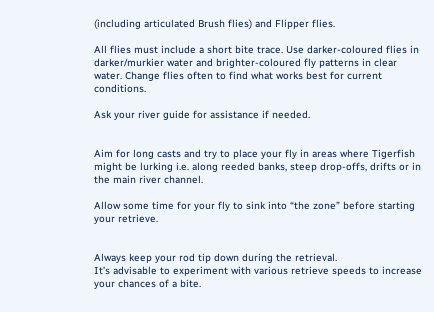(including articulated Brush flies) and Flipper flies.

All flies must include a short bite trace. Use darker-coloured flies in darker/murkier water and brighter-coloured fly patterns in clear water. Change flies often to find what works best for current conditions.

Ask your river guide for assistance if needed.


Aim for long casts and try to place your fly in areas where Tigerfish might be lurking i.e. along reeded banks, steep drop-offs, drifts or in the main river channel.

Allow some time for your fly to sink into “the zone” before starting your retrieve.


Always keep your rod tip down during the retrieval.
It’s advisable to experiment with various retrieve speeds to increase your chances of a bite.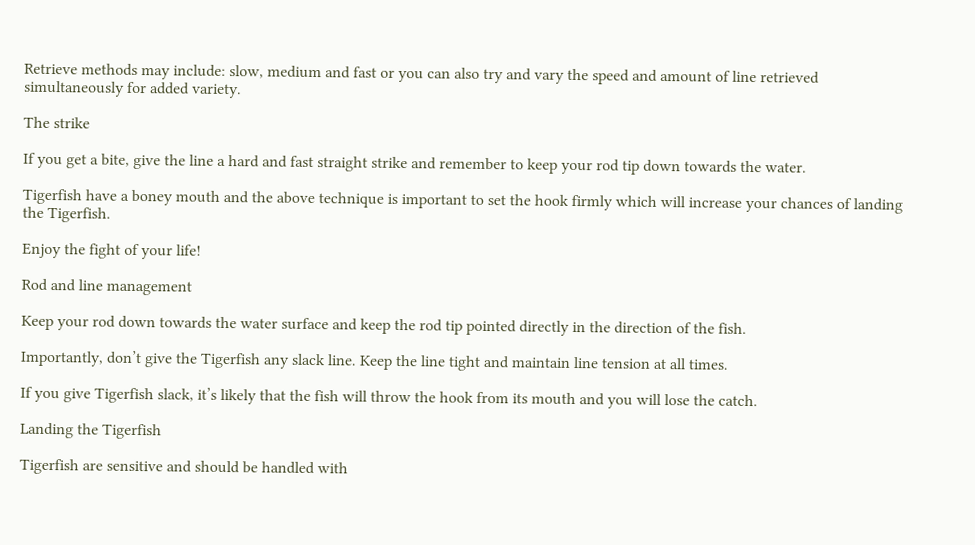Retrieve methods may include: slow, medium and fast or you can also try and vary the speed and amount of line retrieved simultaneously for added variety.

The strike

If you get a bite, give the line a hard and fast straight strike and remember to keep your rod tip down towards the water.

Tigerfish have a boney mouth and the above technique is important to set the hook firmly which will increase your chances of landing the Tigerfish.

Enjoy the fight of your life!

Rod and line management

Keep your rod down towards the water surface and keep the rod tip pointed directly in the direction of the fish.

Importantly, don’t give the Tigerfish any slack line. Keep the line tight and maintain line tension at all times.

If you give Tigerfish slack, it’s likely that the fish will throw the hook from its mouth and you will lose the catch.

Landing the Tigerfish

Tigerfish are sensitive and should be handled with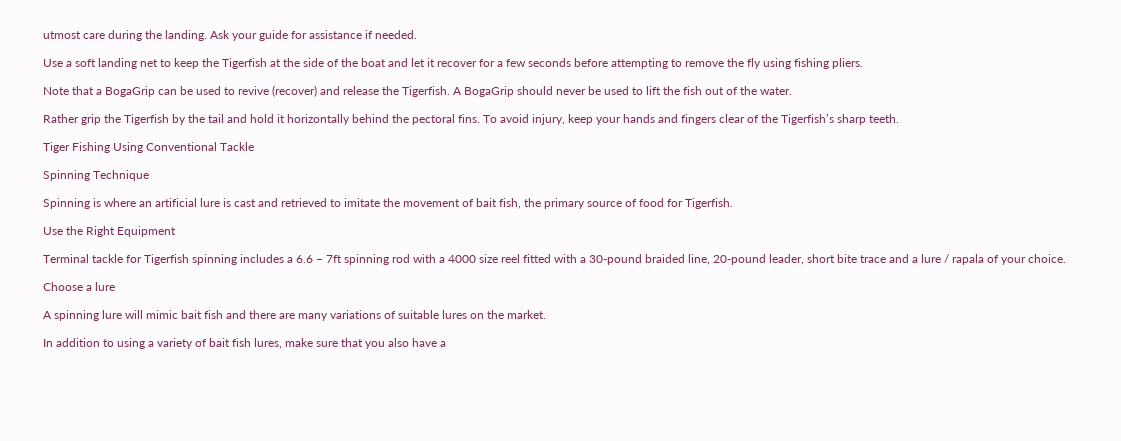utmost care during the landing. Ask your guide for assistance if needed.

Use a soft landing net to keep the Tigerfish at the side of the boat and let it recover for a few seconds before attempting to remove the fly using fishing pliers.

Note that a BogaGrip can be used to revive (recover) and release the Tigerfish. A BogaGrip should never be used to lift the fish out of the water.

Rather grip the Tigerfish by the tail and hold it horizontally behind the pectoral fins. To avoid injury, keep your hands and fingers clear of the Tigerfish’s sharp teeth.

Tiger Fishing Using Conventional Tackle

Spinning Technique

Spinning is where an artificial lure is cast and retrieved to imitate the movement of bait fish, the primary source of food for Tigerfish.

Use the Right Equipment

Terminal tackle for Tigerfish spinning includes a 6.6 – 7ft spinning rod with a 4000 size reel fitted with a 30-pound braided line, 20-pound leader, short bite trace and a lure / rapala of your choice.

Choose a lure

A spinning lure will mimic bait fish and there are many variations of suitable lures on the market.

In addition to using a variety of bait fish lures, make sure that you also have a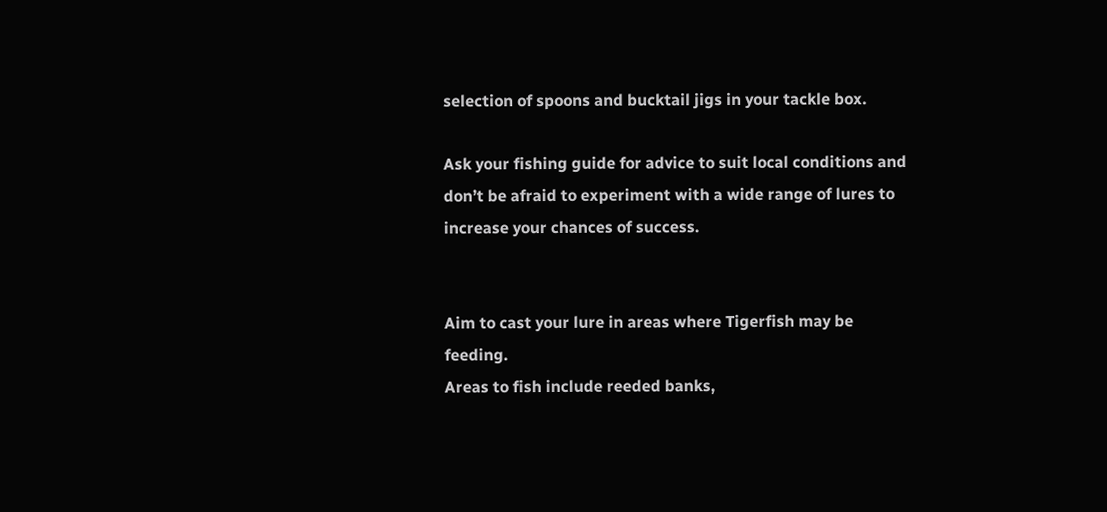selection of spoons and bucktail jigs in your tackle box.

Ask your fishing guide for advice to suit local conditions and don’t be afraid to experiment with a wide range of lures to increase your chances of success.


Aim to cast your lure in areas where Tigerfish may be feeding.
Areas to fish include reeded banks,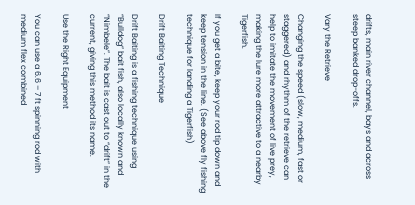drifts, main river channel, bays and across steep banked drop-offs.

Vary the Retrieve

Changing the speed (slow, medium, fast or staggered) and rhythm of the retrieve can help to imitate the movement of live prey, making the lure more attractive to a nearby Tigerfish.

If you get a bite, keep your rod tip down and keep tension in the line. (See above fly fishing technique for landing a Tigerfish)

Drift Baiting Technique

Drift Baiting is a fishing technique using “Bulldog” bait fish, also locally known and “Nimbele”. The bait is cast out to “drift” in the current, giving this method its name.

Use the Right Equipment

You can use a 6.6 – 7 ft spinning rod with medium flex combined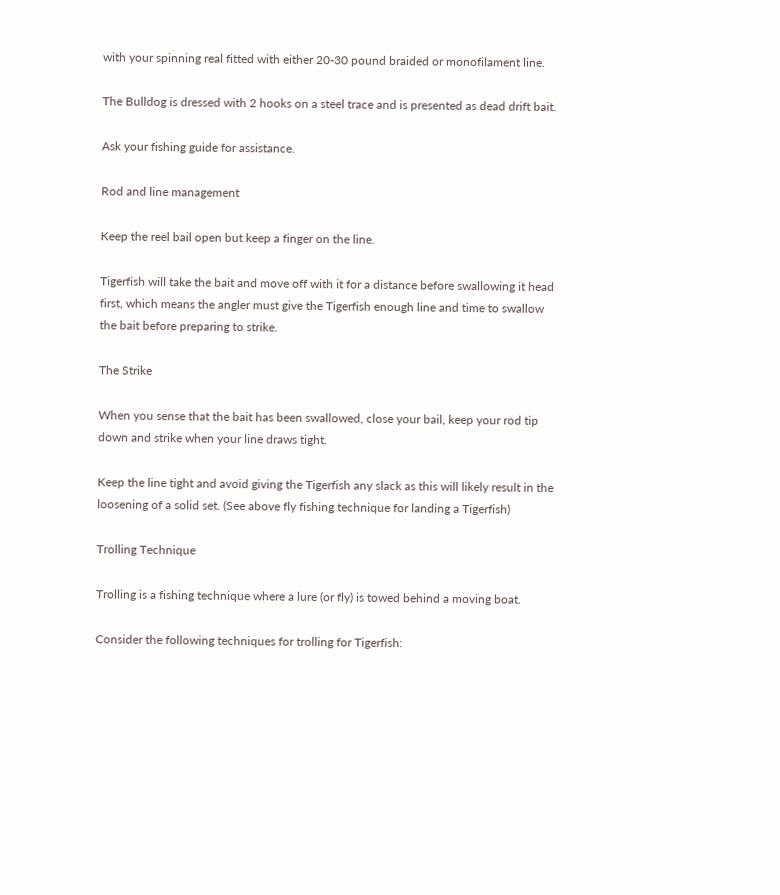with your spinning real fitted with either 20-30 pound braided or monofilament line.

The Bulldog is dressed with 2 hooks on a steel trace and is presented as dead drift bait.

Ask your fishing guide for assistance.

Rod and line management

Keep the reel bail open but keep a finger on the line.

Tigerfish will take the bait and move off with it for a distance before swallowing it head first, which means the angler must give the Tigerfish enough line and time to swallow the bait before preparing to strike.

The Strike

When you sense that the bait has been swallowed, close your bail, keep your rod tip down and strike when your line draws tight.

Keep the line tight and avoid giving the Tigerfish any slack as this will likely result in the loosening of a solid set. (See above fly fishing technique for landing a Tigerfish)

Trolling Technique

Trolling is a fishing technique where a lure (or fly) is towed behind a moving boat.

Consider the following techniques for trolling for Tigerfish: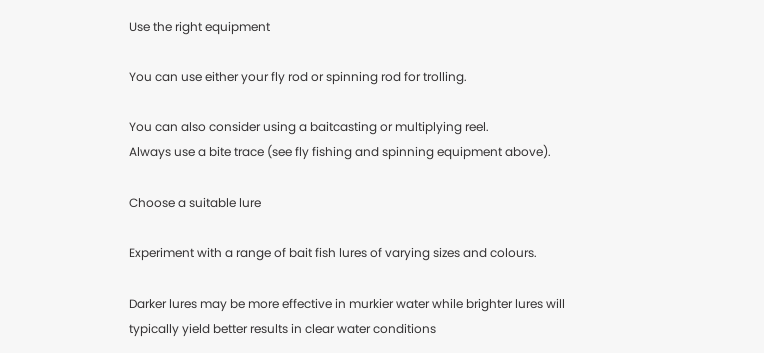Use the right equipment

You can use either your fly rod or spinning rod for trolling.

You can also consider using a baitcasting or multiplying reel.
Always use a bite trace (see fly fishing and spinning equipment above).

Choose a suitable lure

Experiment with a range of bait fish lures of varying sizes and colours.

Darker lures may be more effective in murkier water while brighter lures will typically yield better results in clear water conditions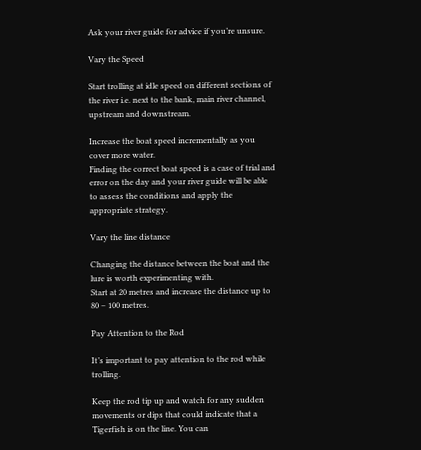Ask your river guide for advice if you’re unsure.

Vary the Speed

Start trolling at idle speed on different sections of the river i.e. next to the bank, main river channel, upstream and downstream.

Increase the boat speed incrementally as you cover more water.
Finding the correct boat speed is a case of trial and error on the day and your river guide will be able to assess the conditions and apply the appropriate strategy.

Vary the line distance

Changing the distance between the boat and the lure is worth experimenting with.
Start at 20 metres and increase the distance up to 80 – 100 metres.

Pay Attention to the Rod

It’s important to pay attention to the rod while trolling.

Keep the rod tip up and watch for any sudden movements or dips that could indicate that a Tigerfish is on the line. You can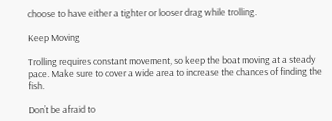choose to have either a tighter or looser drag while trolling.

Keep Moving

Trolling requires constant movement, so keep the boat moving at a steady pace. Make sure to cover a wide area to increase the chances of finding the fish.

Don’t be afraid to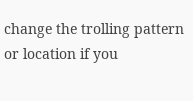change the trolling pattern or location if you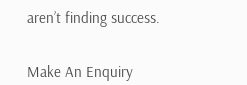aren’t finding success.


Make An Enquiry